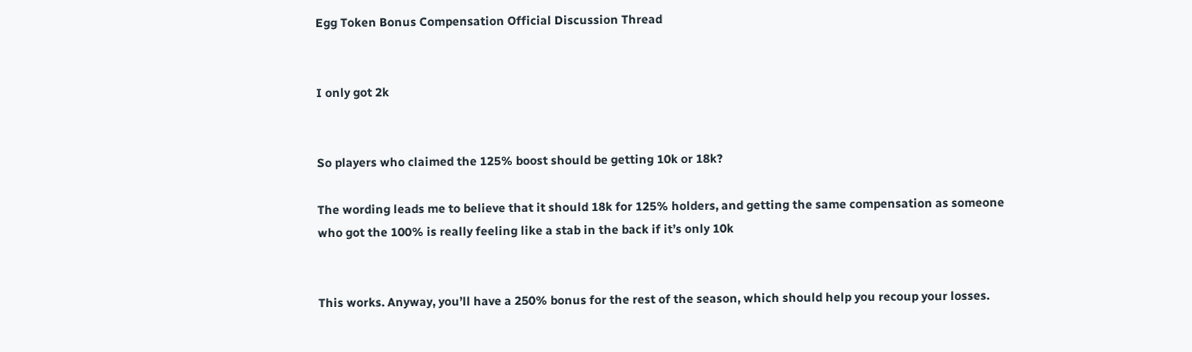Egg Token Bonus Compensation Official Discussion Thread


I only got 2k


So players who claimed the 125% boost should be getting 10k or 18k?

The wording leads me to believe that it should 18k for 125% holders, and getting the same compensation as someone who got the 100% is really feeling like a stab in the back if it’s only 10k


This works. Anyway, you’ll have a 250% bonus for the rest of the season, which should help you recoup your losses.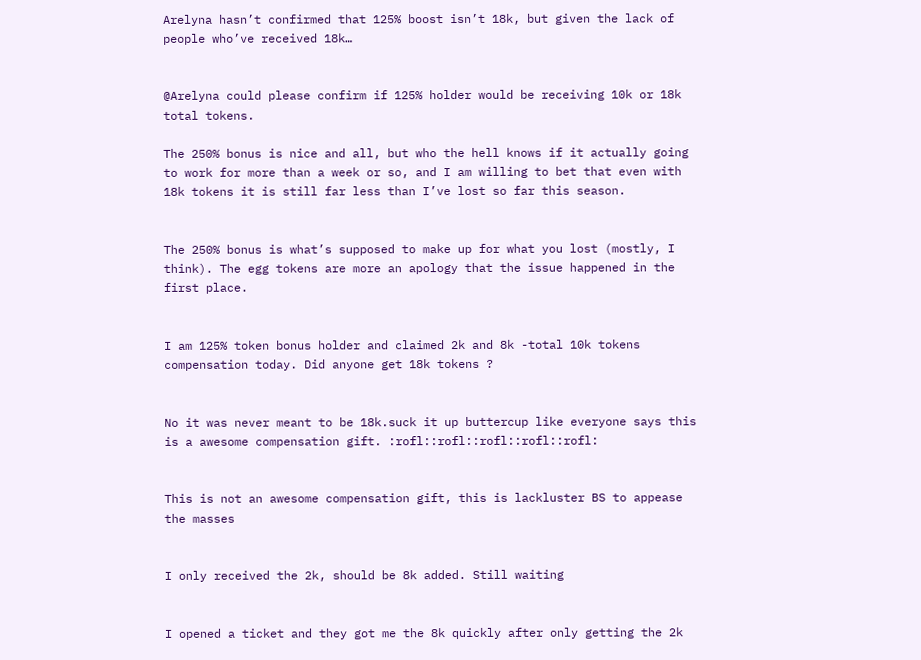Arelyna hasn’t confirmed that 125% boost isn’t 18k, but given the lack of people who’ve received 18k…


@Arelyna could please confirm if 125% holder would be receiving 10k or 18k total tokens.

The 250% bonus is nice and all, but who the hell knows if it actually going to work for more than a week or so, and I am willing to bet that even with 18k tokens it is still far less than I’ve lost so far this season.


The 250% bonus is what’s supposed to make up for what you lost (mostly, I think). The egg tokens are more an apology that the issue happened in the first place.


I am 125% token bonus holder and claimed 2k and 8k -total 10k tokens compensation today. Did anyone get 18k tokens ?


No it was never meant to be 18k.suck it up buttercup like everyone says this is a awesome compensation gift. :rofl::rofl::rofl::rofl::rofl:


This is not an awesome compensation gift, this is lackluster BS to appease the masses


I only received the 2k, should be 8k added. Still waiting


I opened a ticket and they got me the 8k quickly after only getting the 2k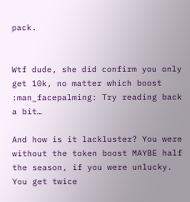pack.


Wtf dude, she did confirm you only get 10k, no matter which boost :man_facepalming: Try reading back a bit…

And how is it lackluster? You were without the token boost MAYBE half the season, if you were unlucky. You get twice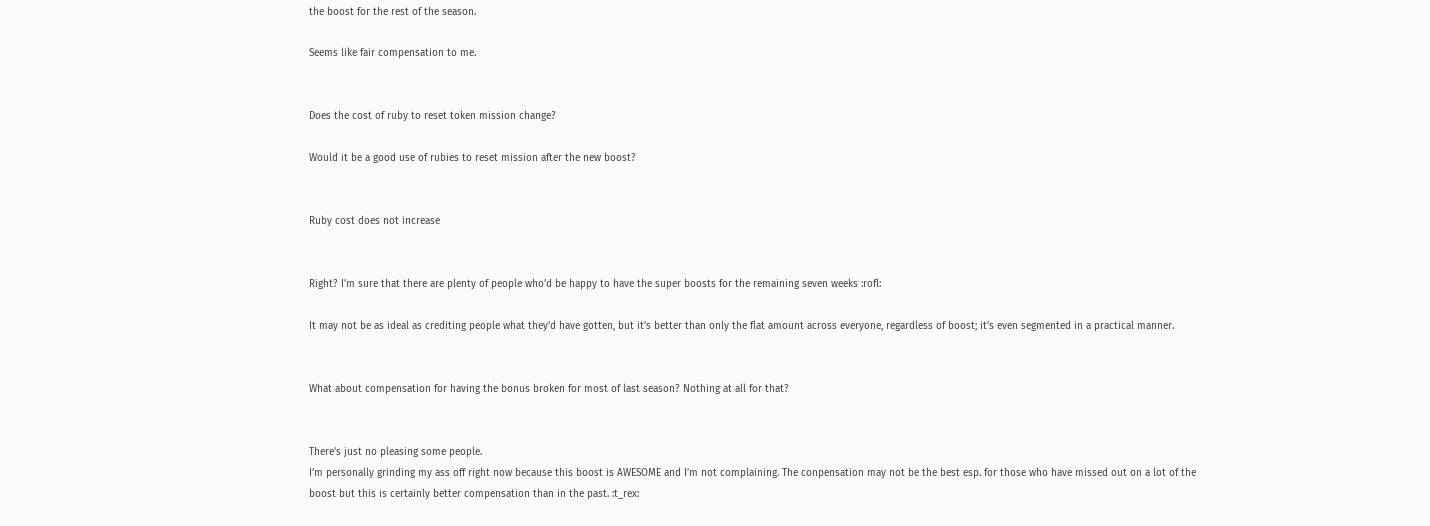the boost for the rest of the season.

Seems like fair compensation to me.


Does the cost of ruby to reset token mission change?

Would it be a good use of rubies to reset mission after the new boost?


Ruby cost does not increase


Right? I’m sure that there are plenty of people who’d be happy to have the super boosts for the remaining seven weeks :rofl:

It may not be as ideal as crediting people what they’d have gotten, but it’s better than only the flat amount across everyone, regardless of boost; it’s even segmented in a practical manner.


What about compensation for having the bonus broken for most of last season? Nothing at all for that?


There’s just no pleasing some people.
I’m personally grinding my ass off right now because this boost is AWESOME and I’m not complaining. The conpensation may not be the best esp. for those who have missed out on a lot of the boost but this is certainly better compensation than in the past. :t_rex: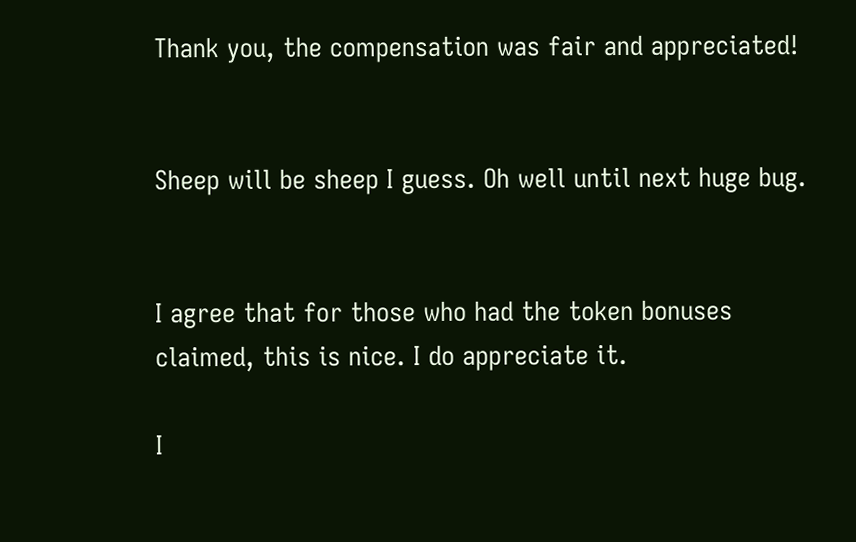Thank you, the compensation was fair and appreciated!


Sheep will be sheep I guess. Oh well until next huge bug.


I agree that for those who had the token bonuses claimed, this is nice. I do appreciate it.

I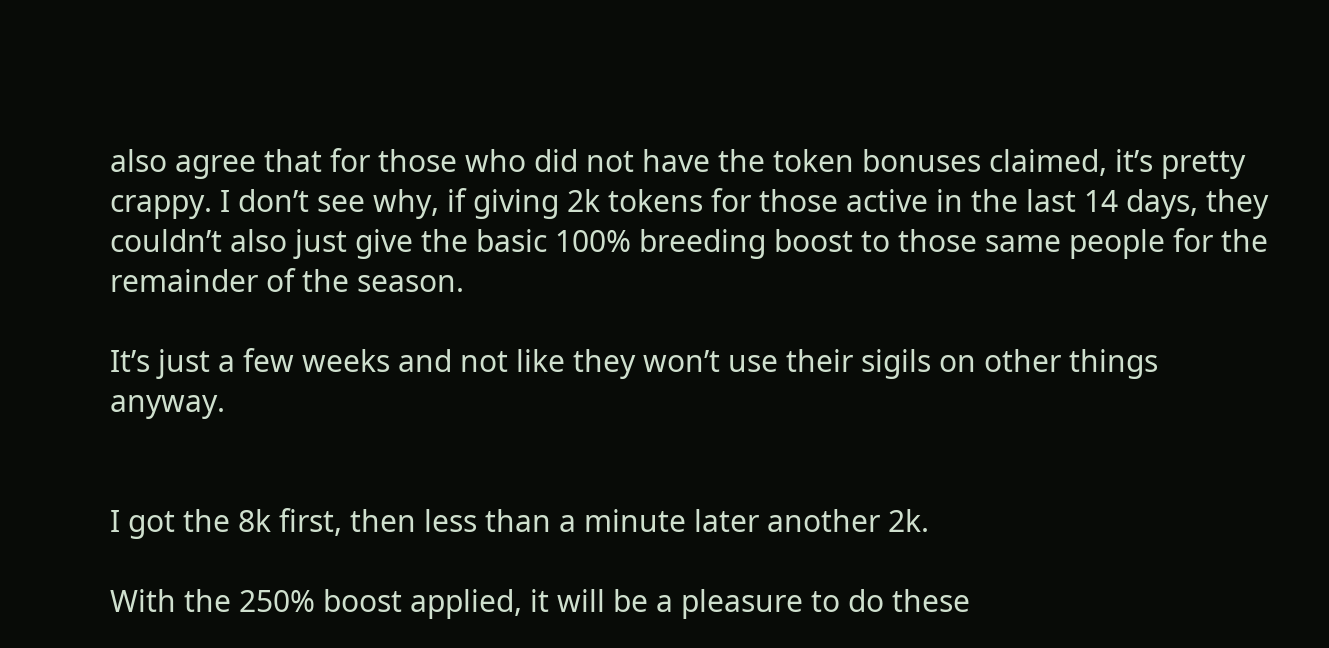also agree that for those who did not have the token bonuses claimed, it’s pretty crappy. I don’t see why, if giving 2k tokens for those active in the last 14 days, they couldn’t also just give the basic 100% breeding boost to those same people for the remainder of the season.

It’s just a few weeks and not like they won’t use their sigils on other things anyway.


I got the 8k first, then less than a minute later another 2k.

With the 250% boost applied, it will be a pleasure to do these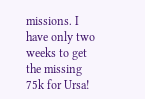missions. I have only two weeks to get the missing 75k for Ursa!